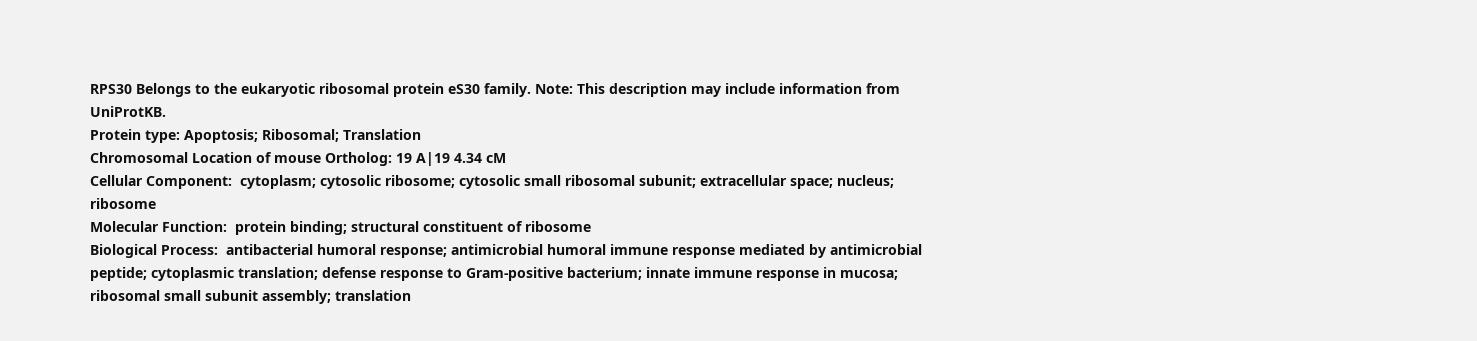RPS30 Belongs to the eukaryotic ribosomal protein eS30 family. Note: This description may include information from UniProtKB.
Protein type: Apoptosis; Ribosomal; Translation
Chromosomal Location of mouse Ortholog: 19 A|19 4.34 cM
Cellular Component:  cytoplasm; cytosolic ribosome; cytosolic small ribosomal subunit; extracellular space; nucleus; ribosome
Molecular Function:  protein binding; structural constituent of ribosome
Biological Process:  antibacterial humoral response; antimicrobial humoral immune response mediated by antimicrobial peptide; cytoplasmic translation; defense response to Gram-positive bacterium; innate immune response in mucosa; ribosomal small subunit assembly; translation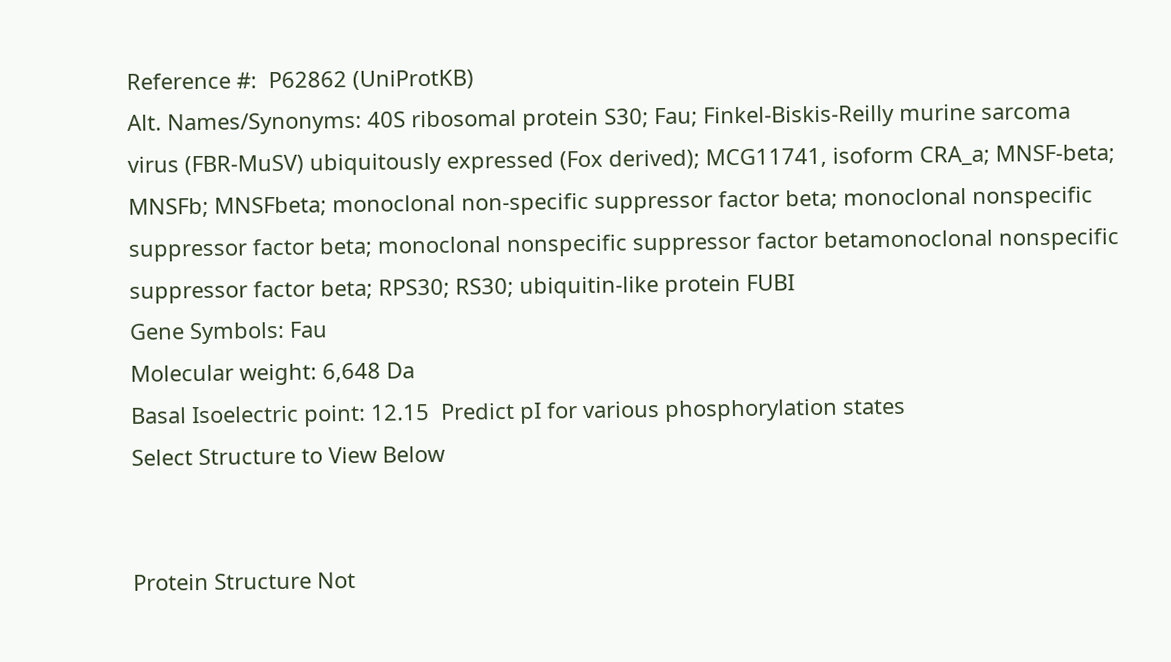Reference #:  P62862 (UniProtKB)
Alt. Names/Synonyms: 40S ribosomal protein S30; Fau; Finkel-Biskis-Reilly murine sarcoma virus (FBR-MuSV) ubiquitously expressed (Fox derived); MCG11741, isoform CRA_a; MNSF-beta; MNSFb; MNSFbeta; monoclonal non-specific suppressor factor beta; monoclonal nonspecific suppressor factor beta; monoclonal nonspecific suppressor factor betamonoclonal nonspecific suppressor factor beta; RPS30; RS30; ubiquitin-like protein FUBI
Gene Symbols: Fau
Molecular weight: 6,648 Da
Basal Isoelectric point: 12.15  Predict pI for various phosphorylation states
Select Structure to View Below


Protein Structure Not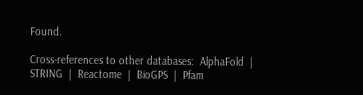Found.

Cross-references to other databases:  AlphaFold  |  STRING  |  Reactome  |  BioGPS  |  Pfam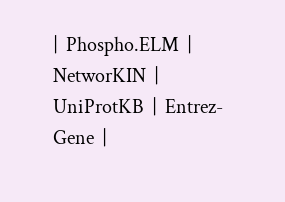|  Phospho.ELM  |  NetworKIN  |  UniProtKB  |  Entrez-Gene  |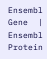Ensembl Gene  |  Ensembl Protein